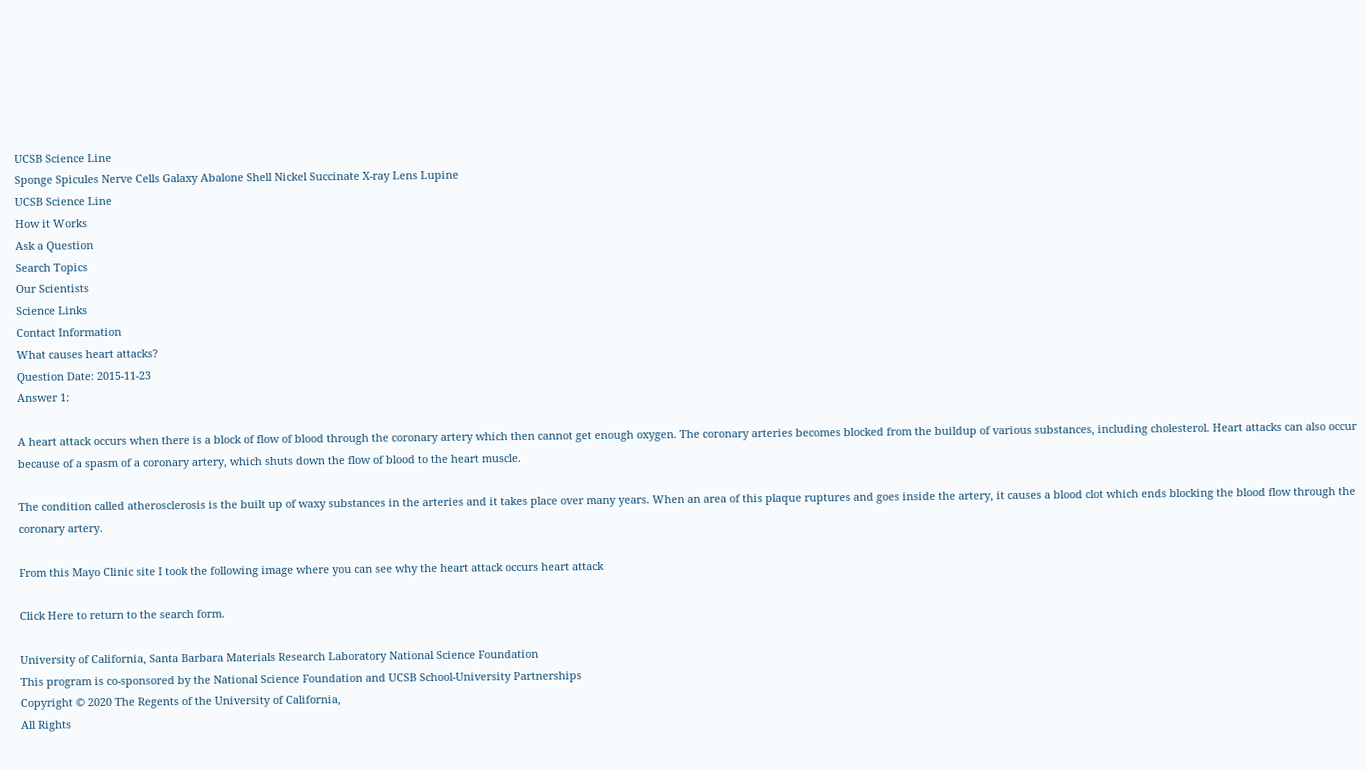UCSB Science Line
Sponge Spicules Nerve Cells Galaxy Abalone Shell Nickel Succinate X-ray Lens Lupine
UCSB Science Line
How it Works
Ask a Question
Search Topics
Our Scientists
Science Links
Contact Information
What causes heart attacks?
Question Date: 2015-11-23
Answer 1:

A heart attack occurs when there is a block of flow of blood through the coronary artery which then cannot get enough oxygen. The coronary arteries becomes blocked from the buildup of various substances, including cholesterol. Heart attacks can also occur because of a spasm of a coronary artery, which shuts down the flow of blood to the heart muscle.

The condition called atherosclerosis is the built up of waxy substances in the arteries and it takes place over many years. When an area of this plaque ruptures and goes inside the artery, it causes a blood clot which ends blocking the blood flow through the coronary artery.

From this Mayo Clinic site I took the following image where you can see why the heart attack occurs heart attack

Click Here to return to the search form.

University of California, Santa Barbara Materials Research Laboratory National Science Foundation
This program is co-sponsored by the National Science Foundation and UCSB School-University Partnerships
Copyright © 2020 The Regents of the University of California,
All Rights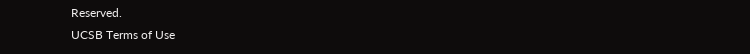Reserved.
UCSB Terms of Use